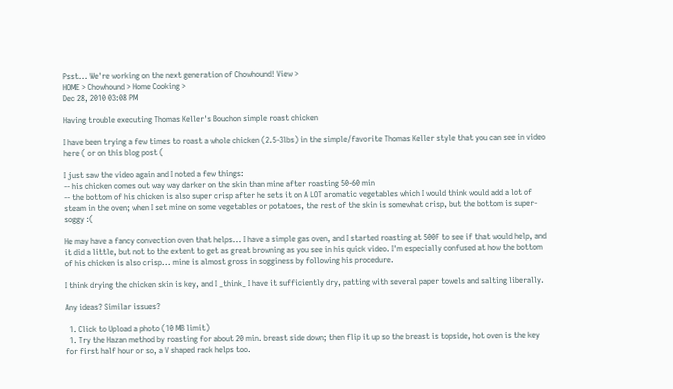Psst... We're working on the next generation of Chowhound! View >
HOME > Chowhound > Home Cooking >
Dec 28, 2010 03:08 PM

Having trouble executing Thomas Keller's Bouchon simple roast chicken

I have been trying a few times to roast a whole chicken (2.5-3lbs) in the simple/favorite Thomas Keller style that you can see in video here ( or on this blog post (

I just saw the video again and I noted a few things:
-- his chicken comes out way way darker on the skin than mine after roasting 50-60 min
-- the bottom of his chicken is also super crisp after he sets it on A LOT aromatic vegetables which I would think would add a lot of steam in the oven; when I set mine on some vegetables or potatoes, the rest of the skin is somewhat crisp, but the bottom is super-soggy :(

He may have a fancy convection oven that helps... I have a simple gas oven, and I started roasting at 500F to see if that would help, and it did a little, but not to the extent to get as great browning as you see in his quick video. I'm especially confused at how the bottom of his chicken is also crisp... mine is almost gross in sogginess by following his procedure.

I think drying the chicken skin is key, and I _think_ I have it sufficiently dry, patting with several paper towels and salting liberally.

Any ideas? Similar issues?

  1. Click to Upload a photo (10 MB limit)
  1. Try the Hazan method by roasting for about 20 min. breast side down; then flip it up so the breast is topside, hot oven is the key for first half hour or so, a V shaped rack helps too.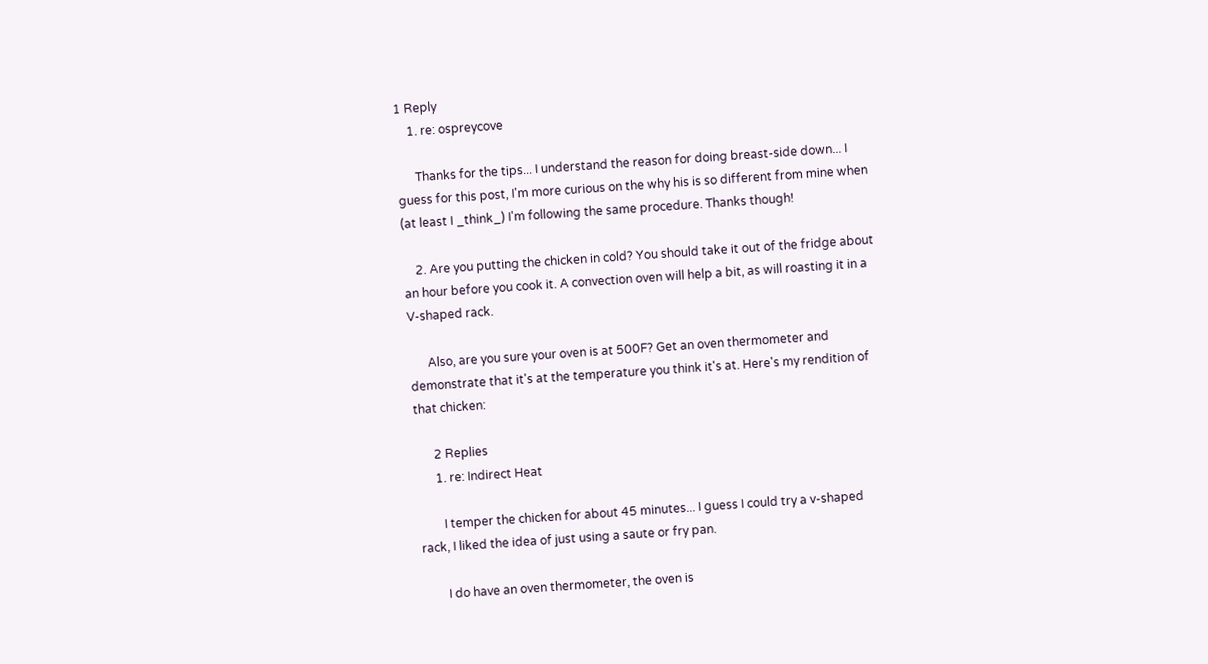1 Reply
    1. re: ospreycove

      Thanks for the tips... I understand the reason for doing breast-side down... I guess for this post, I'm more curious on the why his is so different from mine when (at least I _think_) I'm following the same procedure. Thanks though!

    2. Are you putting the chicken in cold? You should take it out of the fridge about an hour before you cook it. A convection oven will help a bit, as will roasting it in a V-shaped rack.

      Also, are you sure your oven is at 500F? Get an oven thermometer and demonstrate that it's at the temperature you think it's at. Here's my rendition of that chicken:

      2 Replies
      1. re: Indirect Heat

        I temper the chicken for about 45 minutes... I guess I could try a v-shaped rack, I liked the idea of just using a saute or fry pan.

        I do have an oven thermometer, the oven is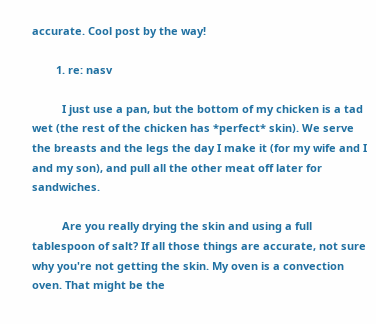accurate. Cool post by the way!

        1. re: nasv

          I just use a pan, but the bottom of my chicken is a tad wet (the rest of the chicken has *perfect* skin). We serve the breasts and the legs the day I make it (for my wife and I and my son), and pull all the other meat off later for sandwiches.

          Are you really drying the skin and using a full tablespoon of salt? If all those things are accurate, not sure why you're not getting the skin. My oven is a convection oven. That might be the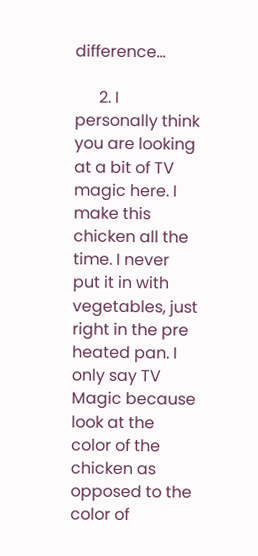difference...

      2. I personally think you are looking at a bit of TV magic here. I make this chicken all the time. I never put it in with vegetables, just right in the pre heated pan. I only say TV Magic because look at the color of the chicken as opposed to the color of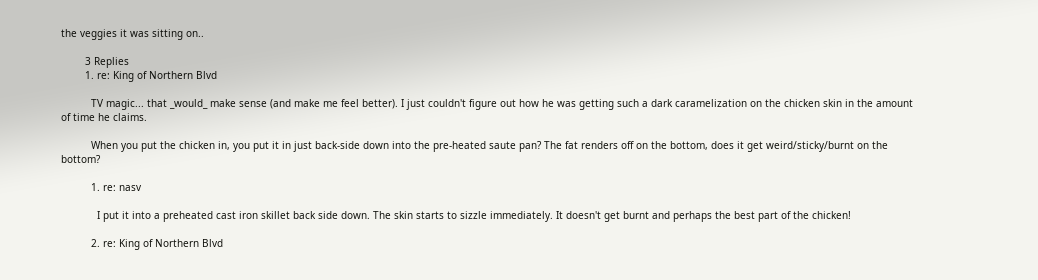the veggies it was sitting on..

        3 Replies
        1. re: King of Northern Blvd

          TV magic... that _would_ make sense (and make me feel better). I just couldn't figure out how he was getting such a dark caramelization on the chicken skin in the amount of time he claims.

          When you put the chicken in, you put it in just back-side down into the pre-heated saute pan? The fat renders off on the bottom, does it get weird/sticky/burnt on the bottom?

          1. re: nasv

            I put it into a preheated cast iron skillet back side down. The skin starts to sizzle immediately. It doesn't get burnt and perhaps the best part of the chicken!

          2. re: King of Northern Blvd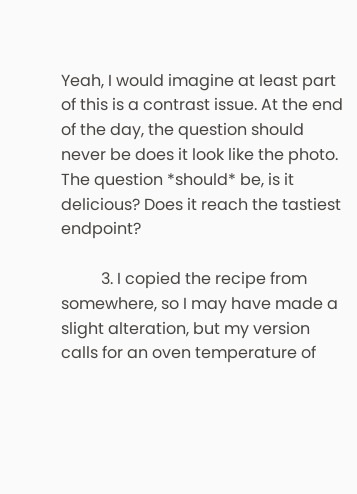Yeah, I would imagine at least part of this is a contrast issue. At the end of the day, the question should never be does it look like the photo. The question *should* be, is it delicious? Does it reach the tastiest endpoint?

          3. I copied the recipe from somewhere, so I may have made a slight alteration, but my version calls for an oven temperature of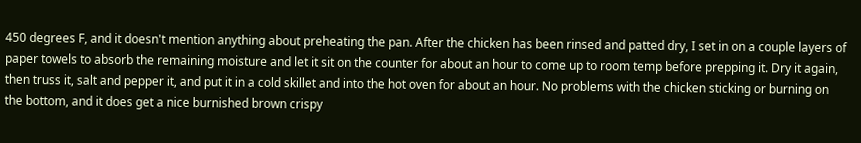450 degrees F, and it doesn't mention anything about preheating the pan. After the chicken has been rinsed and patted dry, I set in on a couple layers of paper towels to absorb the remaining moisture and let it sit on the counter for about an hour to come up to room temp before prepping it. Dry it again, then truss it, salt and pepper it, and put it in a cold skillet and into the hot oven for about an hour. No problems with the chicken sticking or burning on the bottom, and it does get a nice burnished brown crispy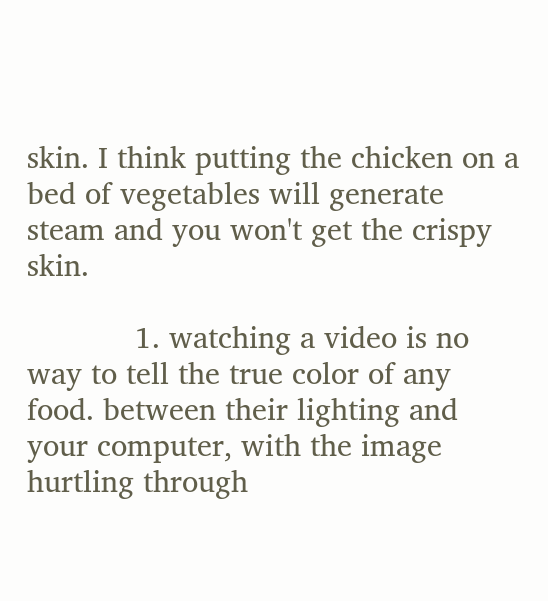skin. I think putting the chicken on a bed of vegetables will generate steam and you won't get the crispy skin.

            1. watching a video is no way to tell the true color of any food. between their lighting and your computer, with the image hurtling through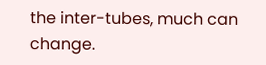the inter-tubes, much can change.